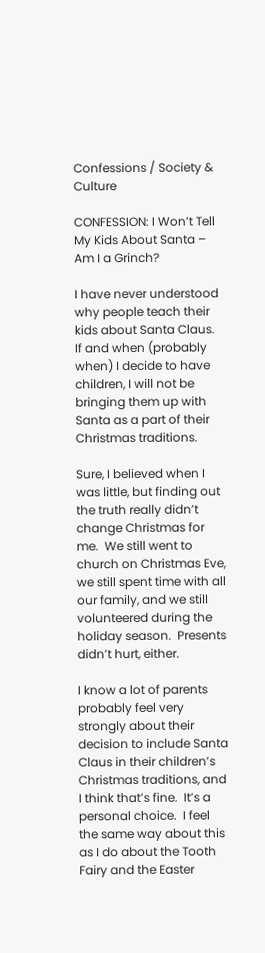Confessions / Society & Culture

CONFESSION: I Won’t Tell My Kids About Santa – Am I a Grinch?

I have never understood why people teach their kids about Santa Claus.  If and when (probably when) I decide to have children, I will not be bringing them up with Santa as a part of their Christmas traditions.

Sure, I believed when I was little, but finding out the truth really didn’t change Christmas for me.  We still went to church on Christmas Eve, we still spent time with all our family, and we still volunteered during the holiday season.  Presents didn’t hurt, either.

I know a lot of parents probably feel very strongly about their decision to include Santa Claus in their children’s Christmas traditions, and I think that’s fine.  It’s a personal choice.  I feel the same way about this as I do about the Tooth Fairy and the Easter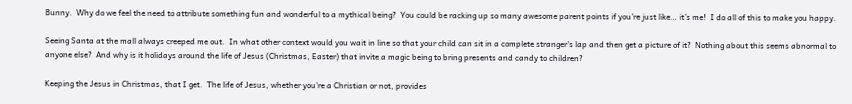Bunny.  Why do we feel the need to attribute something fun and wonderful to a mythical being?  You could be racking up so many awesome parent points if you’re just like… it’s me!  I do all of this to make you happy.

Seeing Santa at the mall always creeped me out.  In what other context would you wait in line so that your child can sit in a complete stranger’s lap and then get a picture of it?  Nothing about this seems abnormal to anyone else?  And why is it holidays around the life of Jesus (Christmas, Easter) that invite a magic being to bring presents and candy to children?

Keeping the Jesus in Christmas, that I get.  The life of Jesus, whether you’re a Christian or not, provides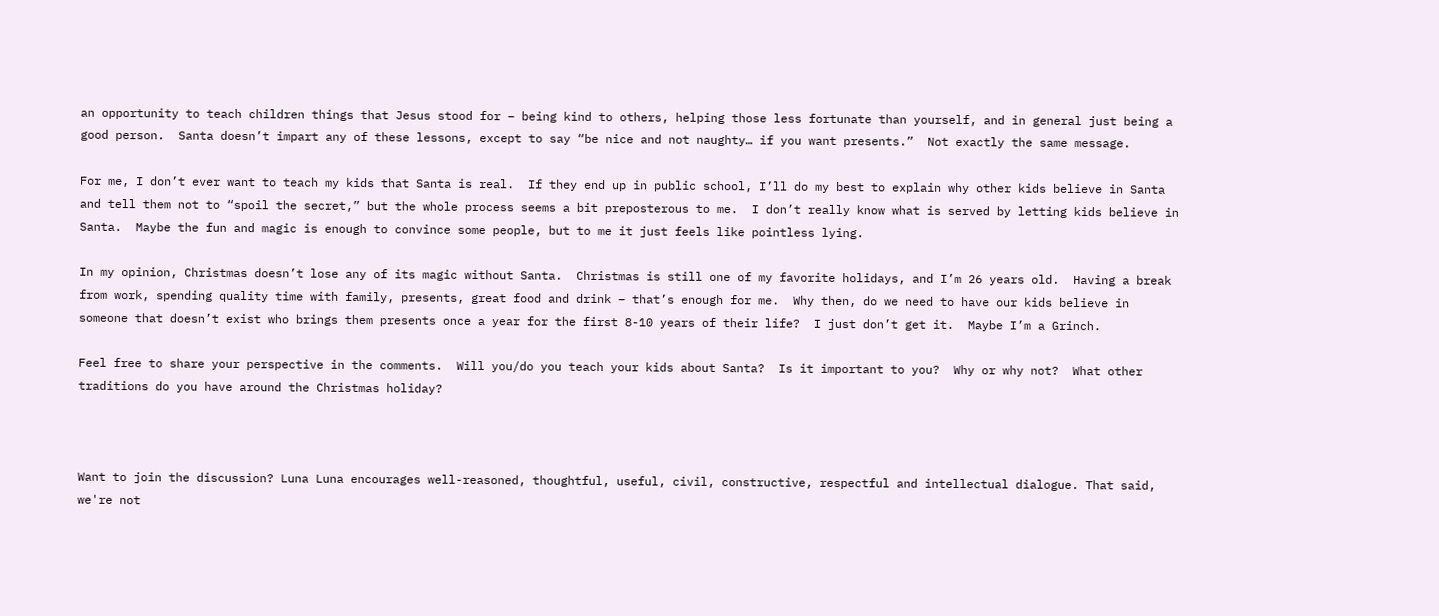an opportunity to teach children things that Jesus stood for – being kind to others, helping those less fortunate than yourself, and in general just being a good person.  Santa doesn’t impart any of these lessons, except to say “be nice and not naughty… if you want presents.”  Not exactly the same message.

For me, I don’t ever want to teach my kids that Santa is real.  If they end up in public school, I’ll do my best to explain why other kids believe in Santa and tell them not to “spoil the secret,” but the whole process seems a bit preposterous to me.  I don’t really know what is served by letting kids believe in Santa.  Maybe the fun and magic is enough to convince some people, but to me it just feels like pointless lying.

In my opinion, Christmas doesn’t lose any of its magic without Santa.  Christmas is still one of my favorite holidays, and I’m 26 years old.  Having a break from work, spending quality time with family, presents, great food and drink – that’s enough for me.  Why then, do we need to have our kids believe in someone that doesn’t exist who brings them presents once a year for the first 8-10 years of their life?  I just don’t get it.  Maybe I’m a Grinch.

Feel free to share your perspective in the comments.  Will you/do you teach your kids about Santa?  Is it important to you?  Why or why not?  What other traditions do you have around the Christmas holiday?



Want to join the discussion? Luna Luna encourages well-reasoned, thoughtful, useful, civil, constructive, respectful and intellectual dialogue. That said, we're not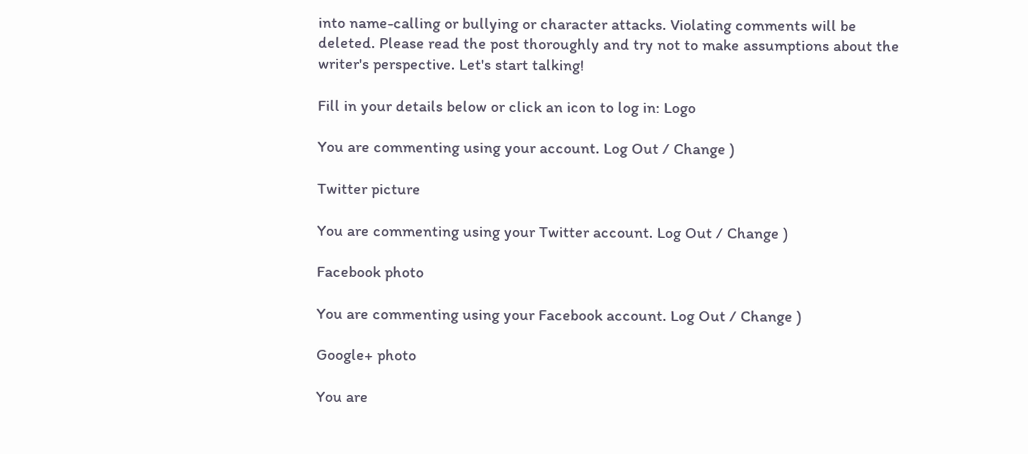into name-calling or bullying or character attacks. Violating comments will be deleted. Please read the post thoroughly and try not to make assumptions about the writer's perspective. Let's start talking!

Fill in your details below or click an icon to log in: Logo

You are commenting using your account. Log Out / Change )

Twitter picture

You are commenting using your Twitter account. Log Out / Change )

Facebook photo

You are commenting using your Facebook account. Log Out / Change )

Google+ photo

You are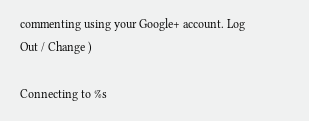commenting using your Google+ account. Log Out / Change )

Connecting to %s